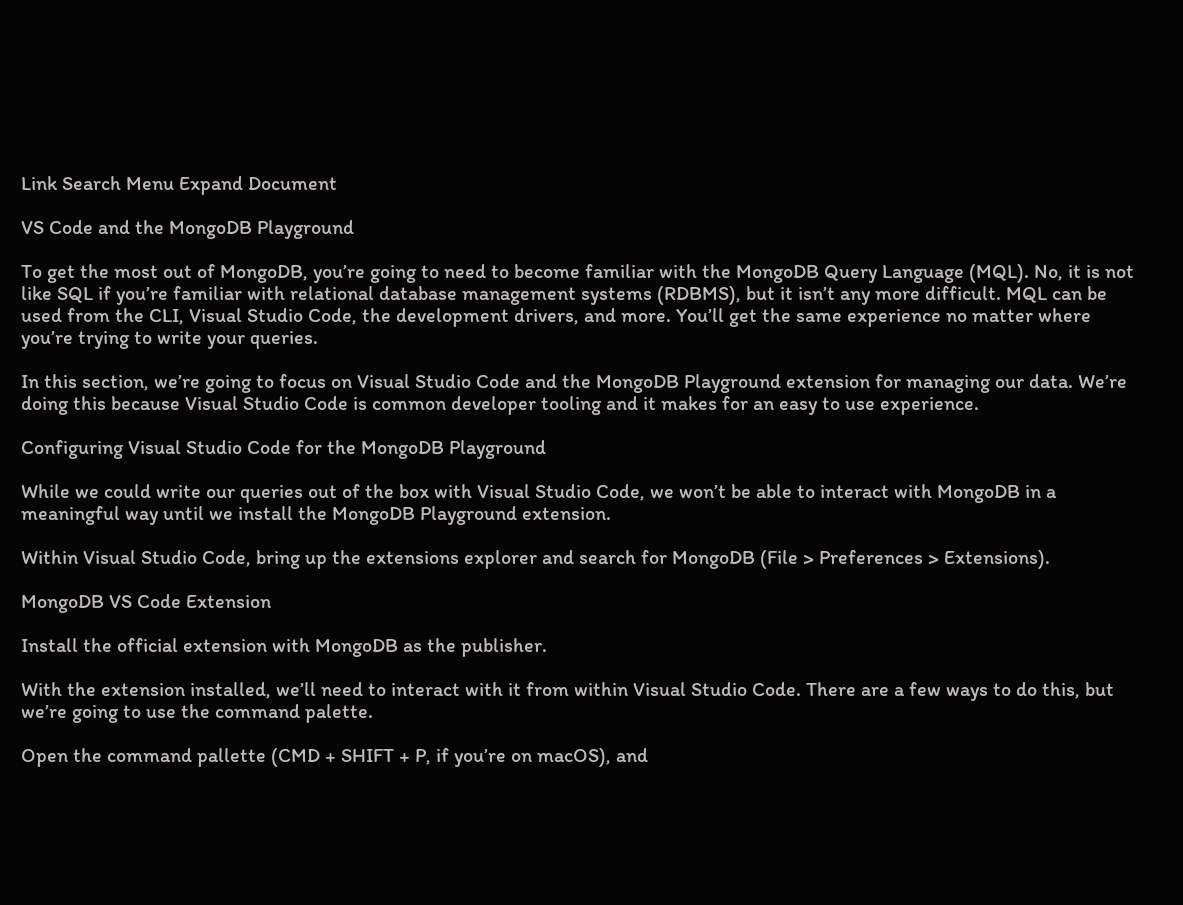Link Search Menu Expand Document

VS Code and the MongoDB Playground

To get the most out of MongoDB, you’re going to need to become familiar with the MongoDB Query Language (MQL). No, it is not like SQL if you’re familiar with relational database management systems (RDBMS), but it isn’t any more difficult. MQL can be used from the CLI, Visual Studio Code, the development drivers, and more. You’ll get the same experience no matter where you’re trying to write your queries.

In this section, we’re going to focus on Visual Studio Code and the MongoDB Playground extension for managing our data. We’re doing this because Visual Studio Code is common developer tooling and it makes for an easy to use experience.

Configuring Visual Studio Code for the MongoDB Playground

While we could write our queries out of the box with Visual Studio Code, we won’t be able to interact with MongoDB in a meaningful way until we install the MongoDB Playground extension.

Within Visual Studio Code, bring up the extensions explorer and search for MongoDB (File > Preferences > Extensions).

MongoDB VS Code Extension

Install the official extension with MongoDB as the publisher.

With the extension installed, we’ll need to interact with it from within Visual Studio Code. There are a few ways to do this, but we’re going to use the command palette.

Open the command pallette (CMD + SHIFT + P, if you’re on macOS), and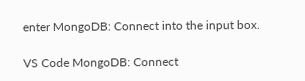enter MongoDB: Connect into the input box.

VS Code MongoDB: Connect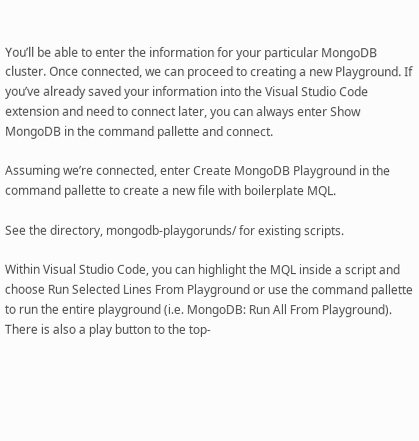You’ll be able to enter the information for your particular MongoDB cluster. Once connected, we can proceed to creating a new Playground. If you’ve already saved your information into the Visual Studio Code extension and need to connect later, you can always enter Show MongoDB in the command pallette and connect.

Assuming we’re connected, enter Create MongoDB Playground in the command pallette to create a new file with boilerplate MQL.

See the directory, mongodb-playgorunds/ for existing scripts.

Within Visual Studio Code, you can highlight the MQL inside a script and choose Run Selected Lines From Playground or use the command pallette to run the entire playground (i.e. MongoDB: Run All From Playground). There is also a play button to the top-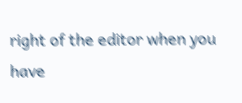right of the editor when you have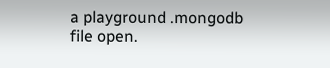a playground .mongodb file open.